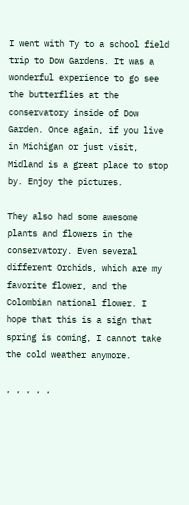I went with Ty to a school field trip to Dow Gardens. It was a wonderful experience to go see the butterflies at the conservatory inside of Dow Garden. Once again, if you live in Michigan or just visit, Midland is a great place to stop by. Enjoy the pictures.

They also had some awesome plants and flowers in the conservatory. Even several different Orchids, which are my favorite flower, and the Colombian national flower. I hope that this is a sign that spring is coming, I cannot take the cold weather anymore.

, , , , ,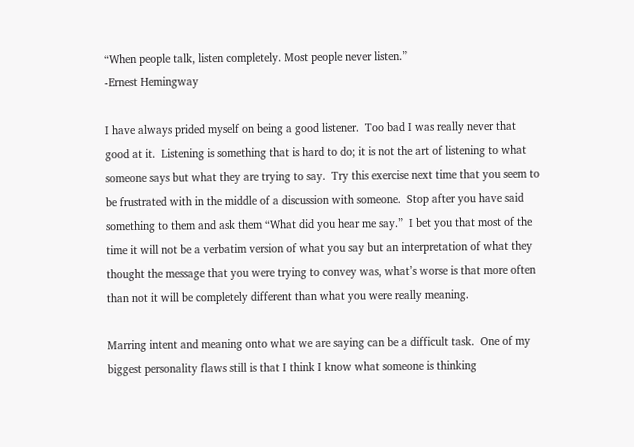“When people talk, listen completely. Most people never listen.”
-Ernest Hemingway

I have always prided myself on being a good listener.  Too bad I was really never that good at it.  Listening is something that is hard to do; it is not the art of listening to what someone says but what they are trying to say.  Try this exercise next time that you seem to be frustrated with in the middle of a discussion with someone.  Stop after you have said something to them and ask them “What did you hear me say.”  I bet you that most of the time it will not be a verbatim version of what you say but an interpretation of what they thought the message that you were trying to convey was, what’s worse is that more often than not it will be completely different than what you were really meaning.

Marring intent and meaning onto what we are saying can be a difficult task.  One of my biggest personality flaws still is that I think I know what someone is thinking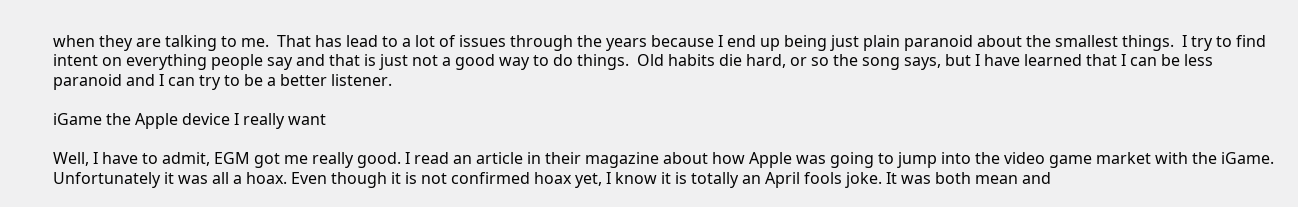when they are talking to me.  That has lead to a lot of issues through the years because I end up being just plain paranoid about the smallest things.  I try to find intent on everything people say and that is just not a good way to do things.  Old habits die hard, or so the song says, but I have learned that I can be less paranoid and I can try to be a better listener.

iGame the Apple device I really want

Well, I have to admit, EGM got me really good. I read an article in their magazine about how Apple was going to jump into the video game market with the iGame. Unfortunately it was all a hoax. Even though it is not confirmed hoax yet, I know it is totally an April fools joke. It was both mean and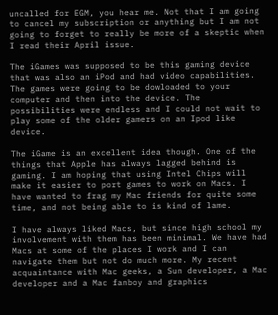uncalled for EGM, you hear me. Not that I am going to cancel my subscription or anything but I am not going to forget to really be more of a skeptic when I read their April issue.

The iGames was supposed to be this gaming device that was also an iPod and had video capabilities. The games were going to be dowloaded to your computer and then into the device. The possibilities were endless and I could not wait to play some of the older gamers on an Ipod like device.

The iGame is an excellent idea though. One of the things that Apple has always lagged behind is gaming. I am hoping that using Intel Chips will make it easier to port games to work on Macs. I have wanted to frag my Mac friends for quite some time, and not being able to is kind of lame.

I have always liked Macs, but since high school my involvement with them has been minimal. We have had Macs at some of the places I work and I can navigate them but not do much more. My recent acquaintance with Mac geeks, a Sun developer, a Mac developer and a Mac fanboy and graphics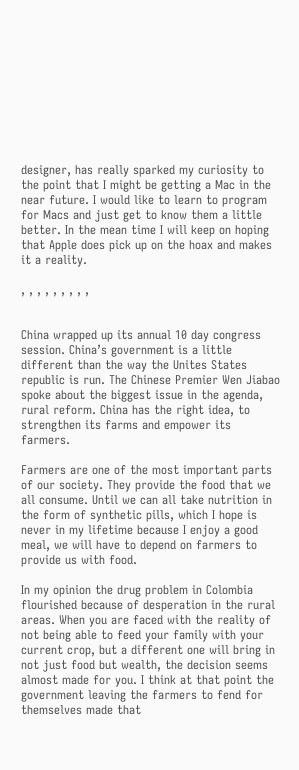designer, has really sparked my curiosity to the point that I might be getting a Mac in the near future. I would like to learn to program for Macs and just get to know them a little better. In the mean time I will keep on hoping that Apple does pick up on the hoax and makes it a reality.

, , , , , , , , ,


China wrapped up its annual 10 day congress session. China’s government is a little different than the way the Unites States republic is run. The Chinese Premier Wen Jiabao spoke about the biggest issue in the agenda, rural reform. China has the right idea, to strengthen its farms and empower its farmers.

Farmers are one of the most important parts of our society. They provide the food that we all consume. Until we can all take nutrition in the form of synthetic pills, which I hope is never in my lifetime because I enjoy a good meal, we will have to depend on farmers to provide us with food.

In my opinion the drug problem in Colombia flourished because of desperation in the rural areas. When you are faced with the reality of not being able to feed your family with your current crop, but a different one will bring in not just food but wealth, the decision seems almost made for you. I think at that point the government leaving the farmers to fend for themselves made that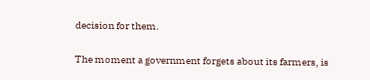decision for them.

The moment a government forgets about its farmers, is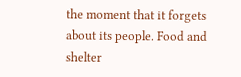the moment that it forgets about its people. Food and shelter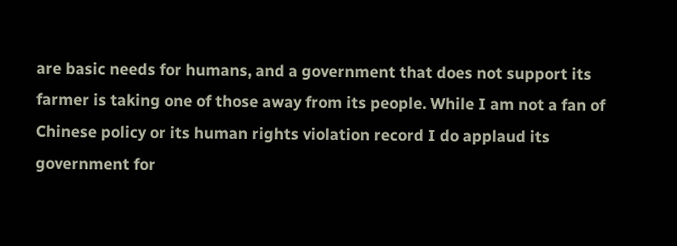are basic needs for humans, and a government that does not support its farmer is taking one of those away from its people. While I am not a fan of Chinese policy or its human rights violation record I do applaud its government for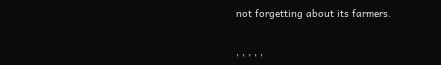not forgetting about its farmers.

, , , , ,